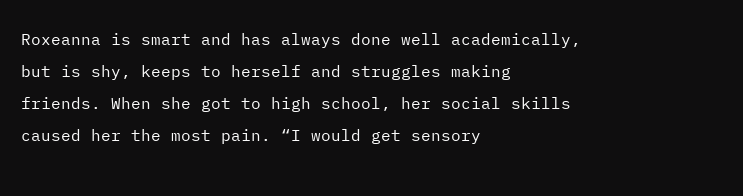Roxeanna is smart and has always done well academically, but is shy, keeps to herself and struggles making friends. When she got to high school, her social skills caused her the most pain. “I would get sensory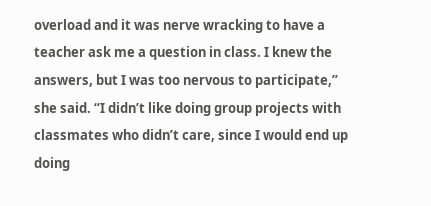overload and it was nerve wracking to have a teacher ask me a question in class. I knew the answers, but I was too nervous to participate,” she said. “I didn’t like doing group projects with classmates who didn’t care, since I would end up doing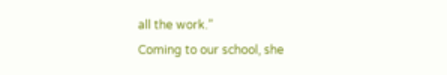all the work.”
Coming to our school, she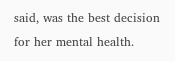said, was the best decision for her mental health.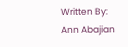Written By:
Ann Abajian